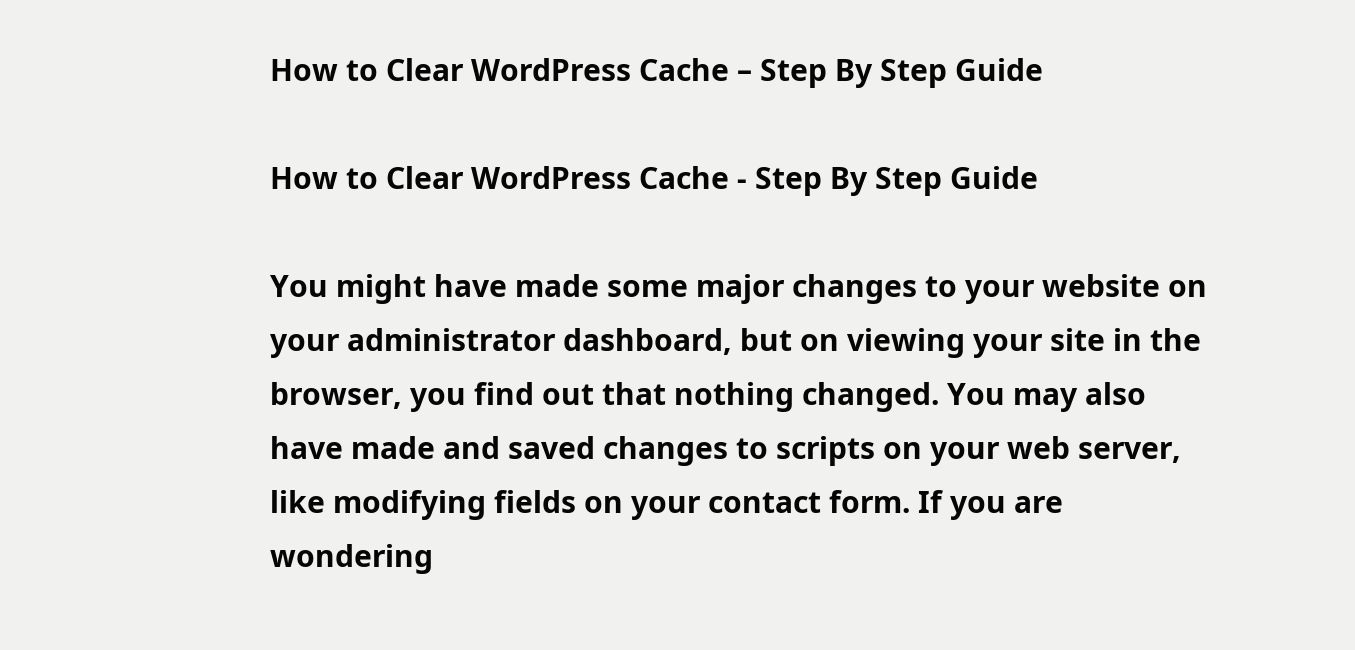How to Clear WordPress Cache – Step By Step Guide

How to Clear WordPress Cache - Step By Step Guide

You might have made some major changes to your website on your administrator dashboard, but on viewing your site in the browser, you find out that nothing changed. You may also have made and saved changes to scripts on your web server, like modifying fields on your contact form. If you are wondering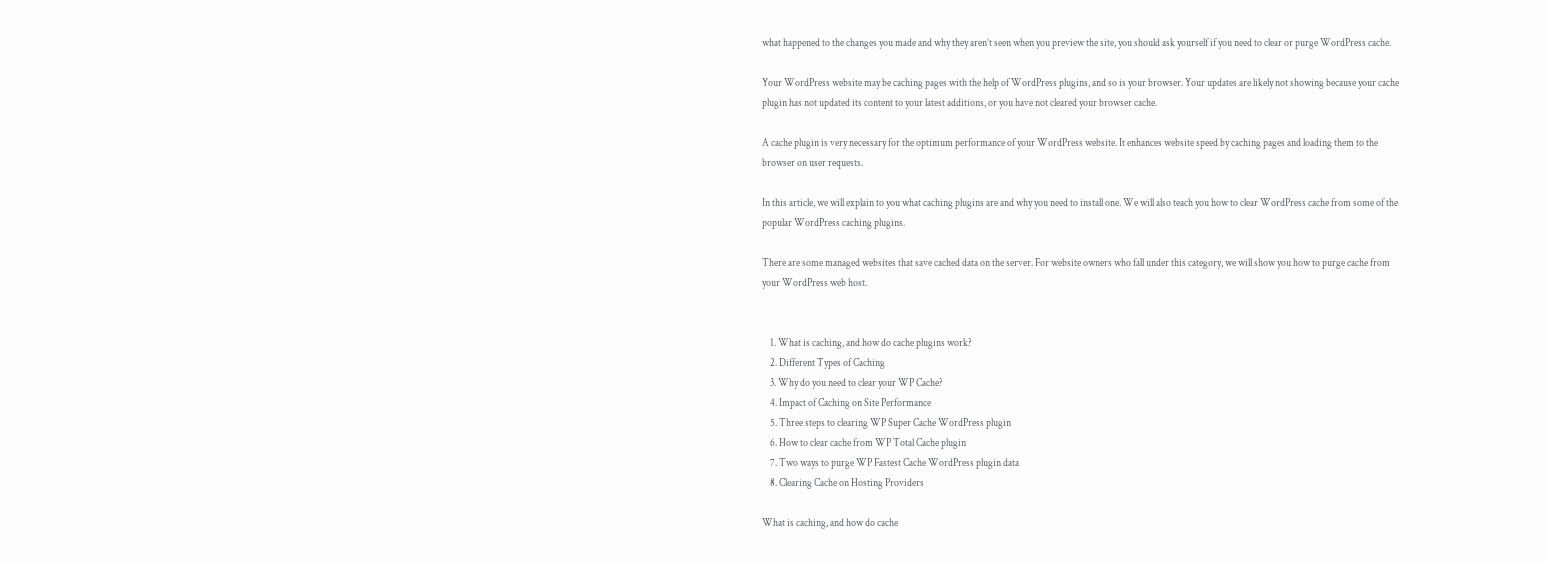what happened to the changes you made and why they aren’t seen when you preview the site, you should ask yourself if you need to clear or purge WordPress cache.

Your WordPress website may be caching pages with the help of WordPress plugins, and so is your browser. Your updates are likely not showing because your cache plugin has not updated its content to your latest additions, or you have not cleared your browser cache.

A cache plugin is very necessary for the optimum performance of your WordPress website. It enhances website speed by caching pages and loading them to the browser on user requests.

In this article, we will explain to you what caching plugins are and why you need to install one. We will also teach you how to clear WordPress cache from some of the popular WordPress caching plugins.

There are some managed websites that save cached data on the server. For website owners who fall under this category, we will show you how to purge cache from your WordPress web host.


    1. What is caching, and how do cache plugins work?
    2. Different Types of Caching
    3. Why do you need to clear your WP Cache?
    4. Impact of Caching on Site Performance
    5. Three steps to clearing WP Super Cache WordPress plugin
    6. How to clear cache from WP Total Cache plugin
    7. Two ways to purge WP Fastest Cache WordPress plugin data
    8. Clearing Cache on Hosting Providers

What is caching, and how do cache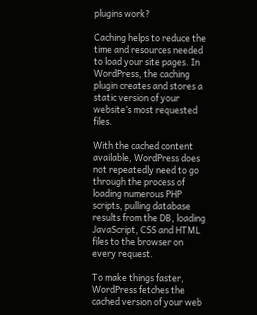plugins work?

Caching helps to reduce the time and resources needed to load your site pages. In WordPress, the caching plugin creates and stores a static version of your website’s most requested files.

With the cached content available, WordPress does not repeatedly need to go through the process of loading numerous PHP scripts, pulling database results from the DB, loading JavaScript, CSS and HTML files to the browser on every request.

To make things faster, WordPress fetches the cached version of your web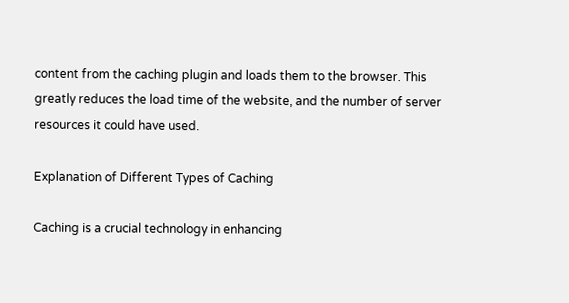content from the caching plugin and loads them to the browser. This greatly reduces the load time of the website, and the number of server resources it could have used.

Explanation of Different Types of Caching

Caching is a crucial technology in enhancing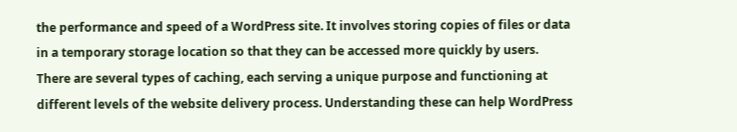the performance and speed of a WordPress site. It involves storing copies of files or data in a temporary storage location so that they can be accessed more quickly by users. There are several types of caching, each serving a unique purpose and functioning at different levels of the website delivery process. Understanding these can help WordPress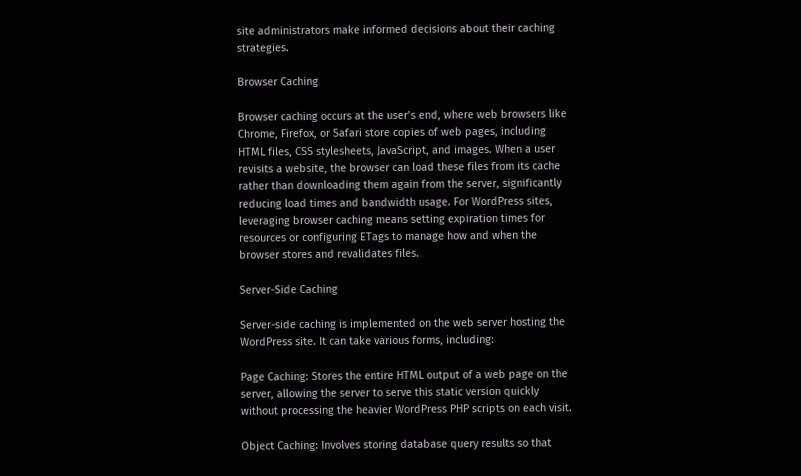site administrators make informed decisions about their caching strategies.

Browser Caching

Browser caching occurs at the user’s end, where web browsers like Chrome, Firefox, or Safari store copies of web pages, including HTML files, CSS stylesheets, JavaScript, and images. When a user revisits a website, the browser can load these files from its cache rather than downloading them again from the server, significantly reducing load times and bandwidth usage. For WordPress sites, leveraging browser caching means setting expiration times for resources or configuring ETags to manage how and when the browser stores and revalidates files.

Server-Side Caching

Server-side caching is implemented on the web server hosting the WordPress site. It can take various forms, including:

Page Caching: Stores the entire HTML output of a web page on the server, allowing the server to serve this static version quickly without processing the heavier WordPress PHP scripts on each visit.

Object Caching: Involves storing database query results so that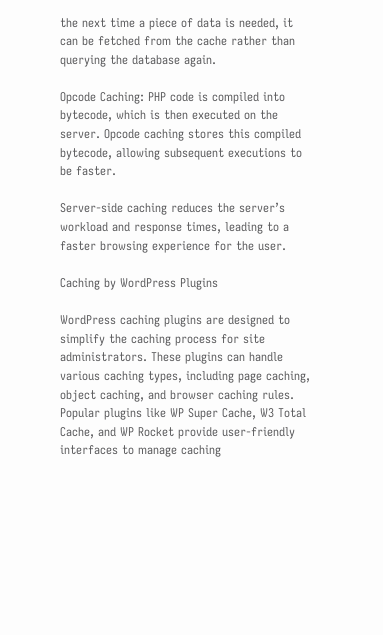the next time a piece of data is needed, it can be fetched from the cache rather than querying the database again.

Opcode Caching: PHP code is compiled into bytecode, which is then executed on the server. Opcode caching stores this compiled bytecode, allowing subsequent executions to be faster.

Server-side caching reduces the server’s workload and response times, leading to a faster browsing experience for the user.

Caching by WordPress Plugins

WordPress caching plugins are designed to simplify the caching process for site administrators. These plugins can handle various caching types, including page caching, object caching, and browser caching rules. Popular plugins like WP Super Cache, W3 Total Cache, and WP Rocket provide user-friendly interfaces to manage caching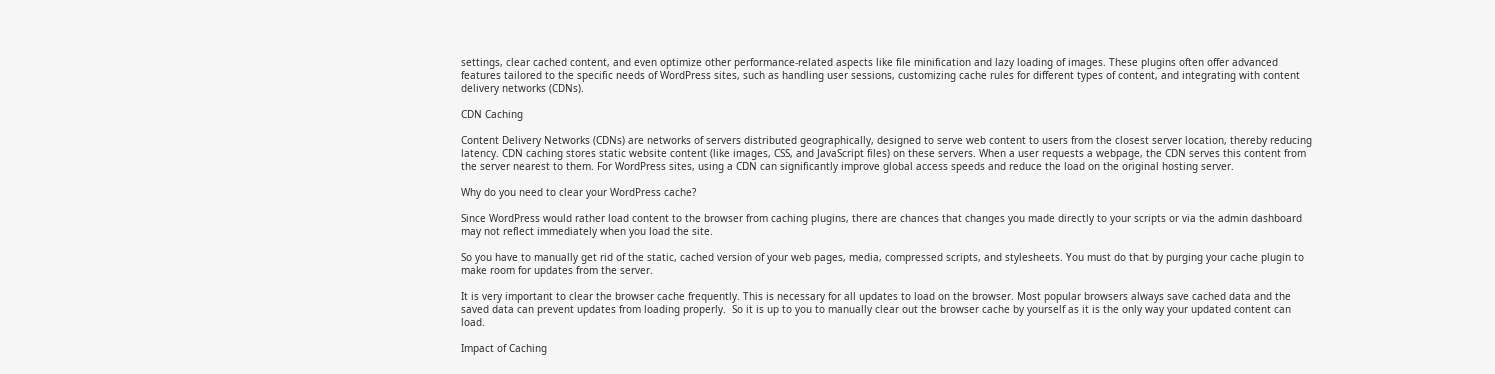settings, clear cached content, and even optimize other performance-related aspects like file minification and lazy loading of images. These plugins often offer advanced features tailored to the specific needs of WordPress sites, such as handling user sessions, customizing cache rules for different types of content, and integrating with content delivery networks (CDNs).

CDN Caching

Content Delivery Networks (CDNs) are networks of servers distributed geographically, designed to serve web content to users from the closest server location, thereby reducing latency. CDN caching stores static website content (like images, CSS, and JavaScript files) on these servers. When a user requests a webpage, the CDN serves this content from the server nearest to them. For WordPress sites, using a CDN can significantly improve global access speeds and reduce the load on the original hosting server.

Why do you need to clear your WordPress cache?

Since WordPress would rather load content to the browser from caching plugins, there are chances that changes you made directly to your scripts or via the admin dashboard may not reflect immediately when you load the site.

So you have to manually get rid of the static, cached version of your web pages, media, compressed scripts, and stylesheets. You must do that by purging your cache plugin to make room for updates from the server.

It is very important to clear the browser cache frequently. This is necessary for all updates to load on the browser. Most popular browsers always save cached data and the saved data can prevent updates from loading properly.  So it is up to you to manually clear out the browser cache by yourself as it is the only way your updated content can load.

Impact of Caching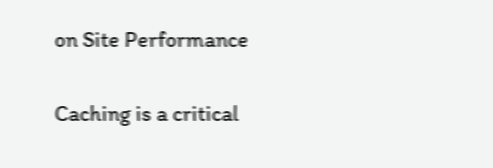on Site Performance

Caching is a critical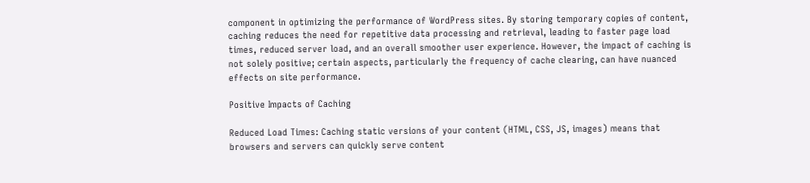component in optimizing the performance of WordPress sites. By storing temporary copies of content, caching reduces the need for repetitive data processing and retrieval, leading to faster page load times, reduced server load, and an overall smoother user experience. However, the impact of caching is not solely positive; certain aspects, particularly the frequency of cache clearing, can have nuanced effects on site performance.

Positive Impacts of Caching

Reduced Load Times: Caching static versions of your content (HTML, CSS, JS, images) means that browsers and servers can quickly serve content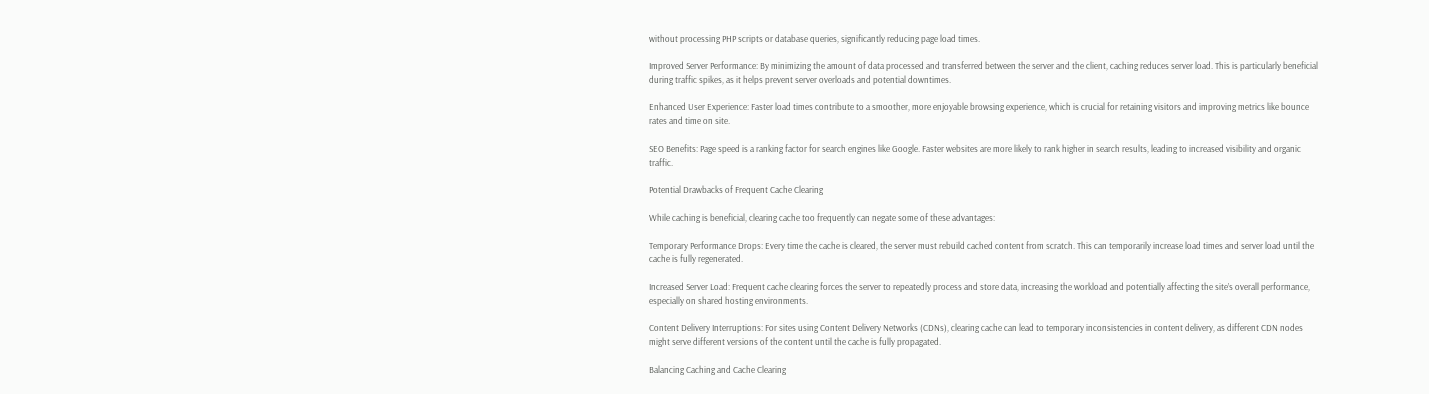without processing PHP scripts or database queries, significantly reducing page load times.

Improved Server Performance: By minimizing the amount of data processed and transferred between the server and the client, caching reduces server load. This is particularly beneficial during traffic spikes, as it helps prevent server overloads and potential downtimes.

Enhanced User Experience: Faster load times contribute to a smoother, more enjoyable browsing experience, which is crucial for retaining visitors and improving metrics like bounce rates and time on site.

SEO Benefits: Page speed is a ranking factor for search engines like Google. Faster websites are more likely to rank higher in search results, leading to increased visibility and organic traffic.

Potential Drawbacks of Frequent Cache Clearing

While caching is beneficial, clearing cache too frequently can negate some of these advantages:

Temporary Performance Drops: Every time the cache is cleared, the server must rebuild cached content from scratch. This can temporarily increase load times and server load until the cache is fully regenerated.

Increased Server Load: Frequent cache clearing forces the server to repeatedly process and store data, increasing the workload and potentially affecting the site’s overall performance, especially on shared hosting environments.

Content Delivery Interruptions: For sites using Content Delivery Networks (CDNs), clearing cache can lead to temporary inconsistencies in content delivery, as different CDN nodes might serve different versions of the content until the cache is fully propagated.

Balancing Caching and Cache Clearing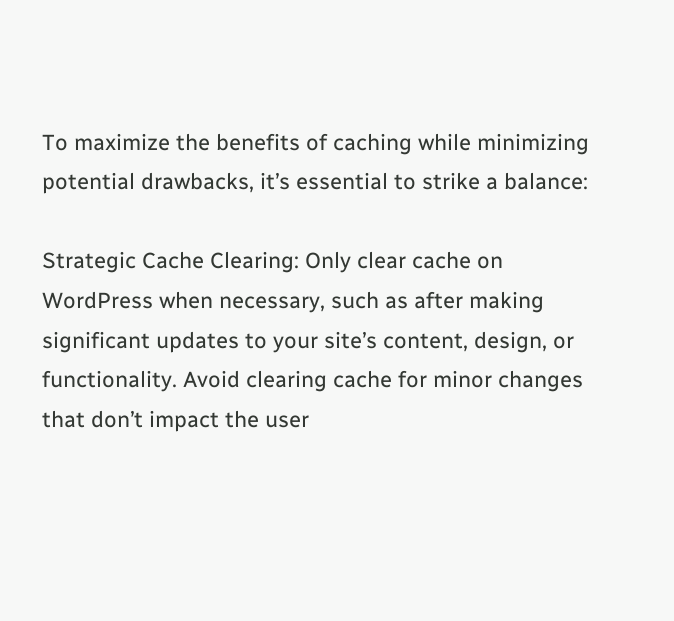To maximize the benefits of caching while minimizing potential drawbacks, it’s essential to strike a balance:

Strategic Cache Clearing: Only clear cache on WordPress when necessary, such as after making significant updates to your site’s content, design, or functionality. Avoid clearing cache for minor changes that don’t impact the user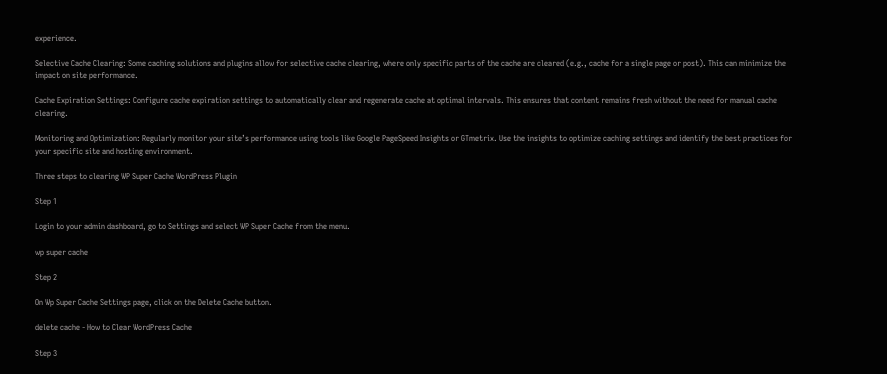experience.

Selective Cache Clearing: Some caching solutions and plugins allow for selective cache clearing, where only specific parts of the cache are cleared (e.g., cache for a single page or post). This can minimize the impact on site performance.

Cache Expiration Settings: Configure cache expiration settings to automatically clear and regenerate cache at optimal intervals. This ensures that content remains fresh without the need for manual cache clearing.

Monitoring and Optimization: Regularly monitor your site’s performance using tools like Google PageSpeed Insights or GTmetrix. Use the insights to optimize caching settings and identify the best practices for your specific site and hosting environment.

Three steps to clearing WP Super Cache WordPress Plugin

Step 1

Login to your admin dashboard, go to Settings and select WP Super Cache from the menu.

wp super cache

Step 2

On Wp Super Cache Settings page, click on the Delete Cache button.

delete cache - How to Clear WordPress Cache

Step 3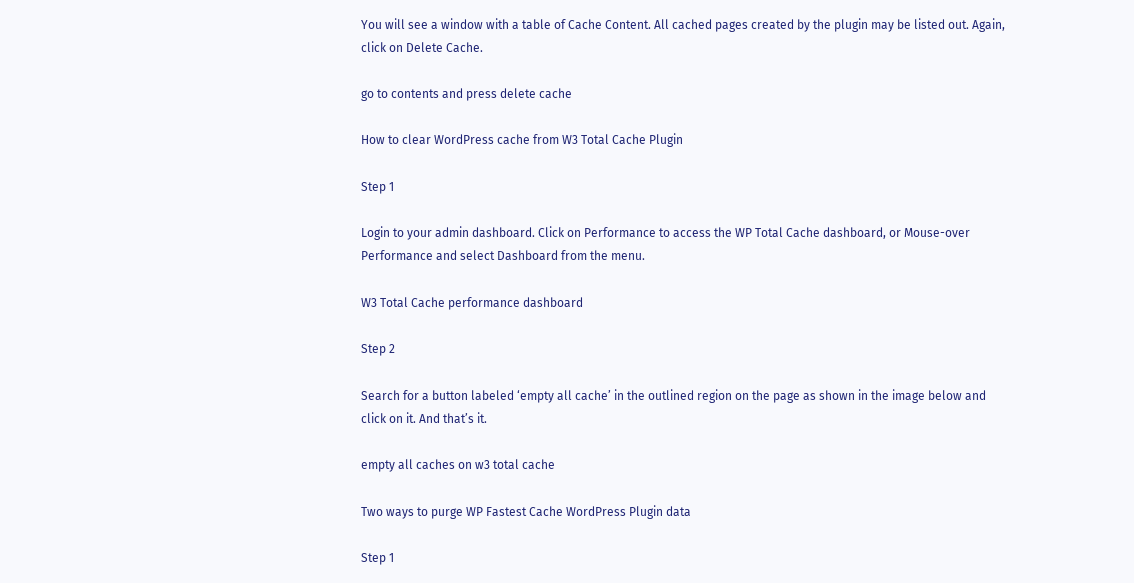You will see a window with a table of Cache Content. All cached pages created by the plugin may be listed out. Again, click on Delete Cache.

go to contents and press delete cache

How to clear WordPress cache from W3 Total Cache Plugin

Step 1

Login to your admin dashboard. Click on Performance to access the WP Total Cache dashboard, or Mouse-over Performance and select Dashboard from the menu.

W3 Total Cache performance dashboard

Step 2

Search for a button labeled ‘empty all cache’ in the outlined region on the page as shown in the image below and click on it. And that’s it.

empty all caches on w3 total cache

Two ways to purge WP Fastest Cache WordPress Plugin data

Step 1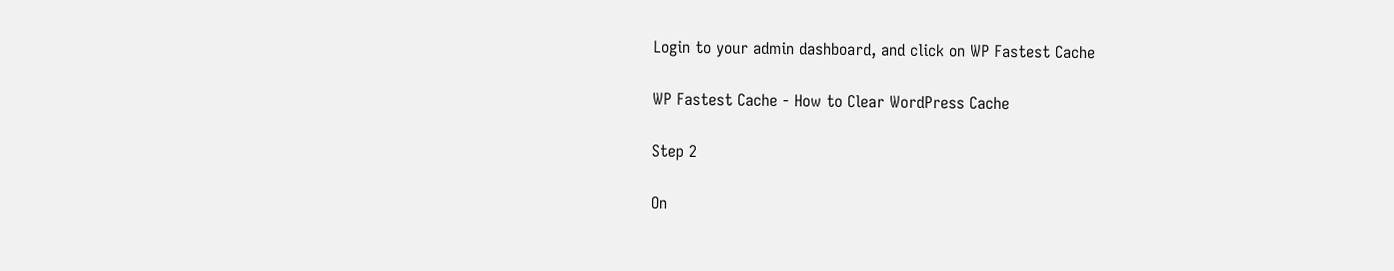Login to your admin dashboard, and click on WP Fastest Cache

WP Fastest Cache - How to Clear WordPress Cache

Step 2

On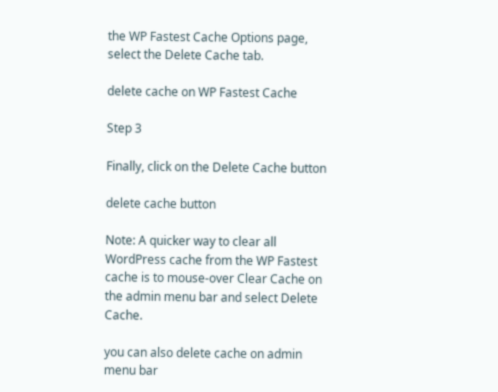the WP Fastest Cache Options page, select the Delete Cache tab.

delete cache on WP Fastest Cache

Step 3

Finally, click on the Delete Cache button

delete cache button

Note: A quicker way to clear all WordPress cache from the WP Fastest cache is to mouse-over Clear Cache on the admin menu bar and select Delete Cache.

you can also delete cache on admin menu bar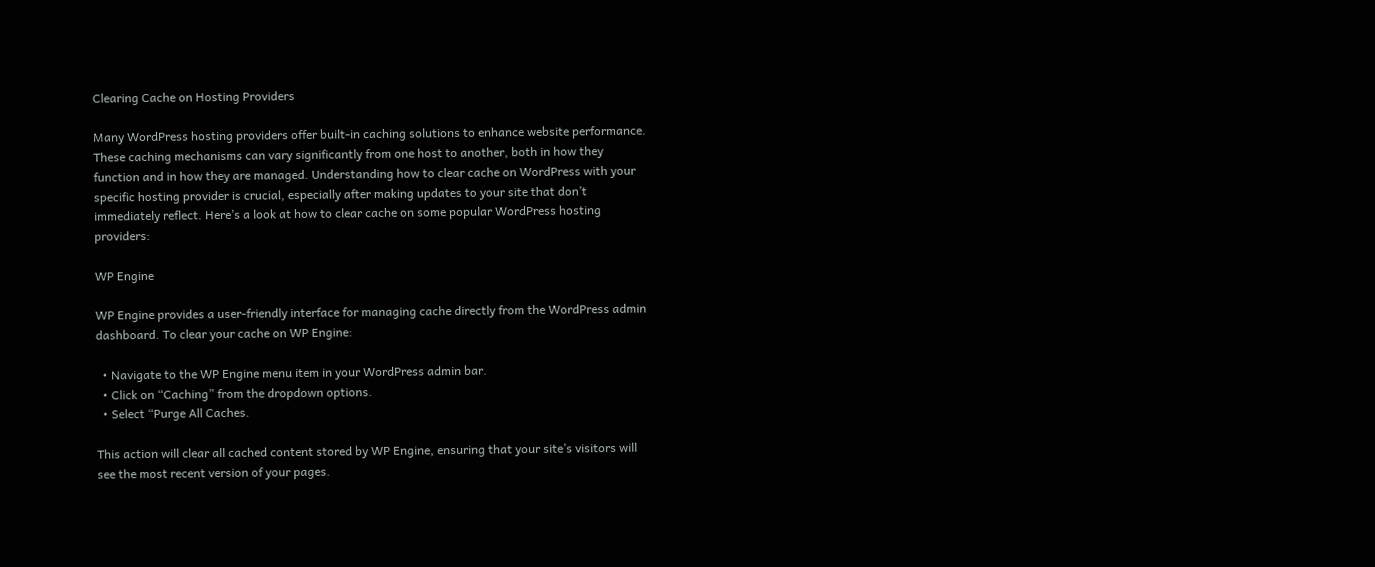Clearing Cache on Hosting Providers

Many WordPress hosting providers offer built-in caching solutions to enhance website performance. These caching mechanisms can vary significantly from one host to another, both in how they function and in how they are managed. Understanding how to clear cache on WordPress with your specific hosting provider is crucial, especially after making updates to your site that don’t immediately reflect. Here’s a look at how to clear cache on some popular WordPress hosting providers:

WP Engine

WP Engine provides a user-friendly interface for managing cache directly from the WordPress admin dashboard. To clear your cache on WP Engine:

  • Navigate to the WP Engine menu item in your WordPress admin bar.
  • Click on “Caching” from the dropdown options.
  • Select “Purge All Caches.

This action will clear all cached content stored by WP Engine, ensuring that your site’s visitors will see the most recent version of your pages.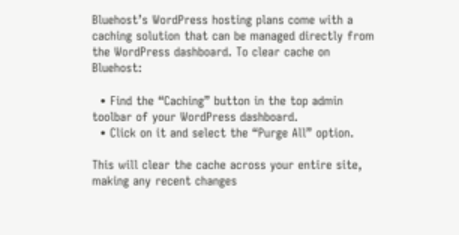Bluehost’s WordPress hosting plans come with a caching solution that can be managed directly from the WordPress dashboard. To clear cache on Bluehost:

  • Find the “Caching” button in the top admin toolbar of your WordPress dashboard.
  • Click on it and select the “Purge All” option.

This will clear the cache across your entire site, making any recent changes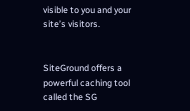visible to you and your site’s visitors.


SiteGround offers a powerful caching tool called the SG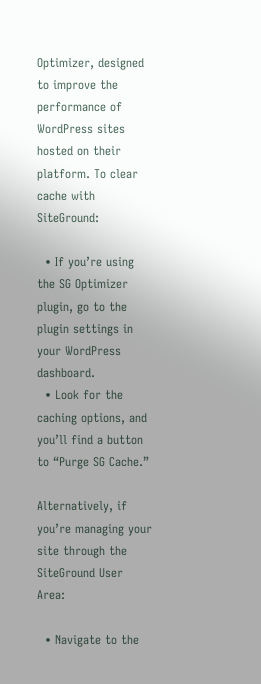Optimizer, designed to improve the performance of WordPress sites hosted on their platform. To clear cache with SiteGround:

  • If you’re using the SG Optimizer plugin, go to the plugin settings in your WordPress dashboard.
  • Look for the caching options, and you’ll find a button to “Purge SG Cache.”

Alternatively, if you’re managing your site through the SiteGround User Area:

  • Navigate to the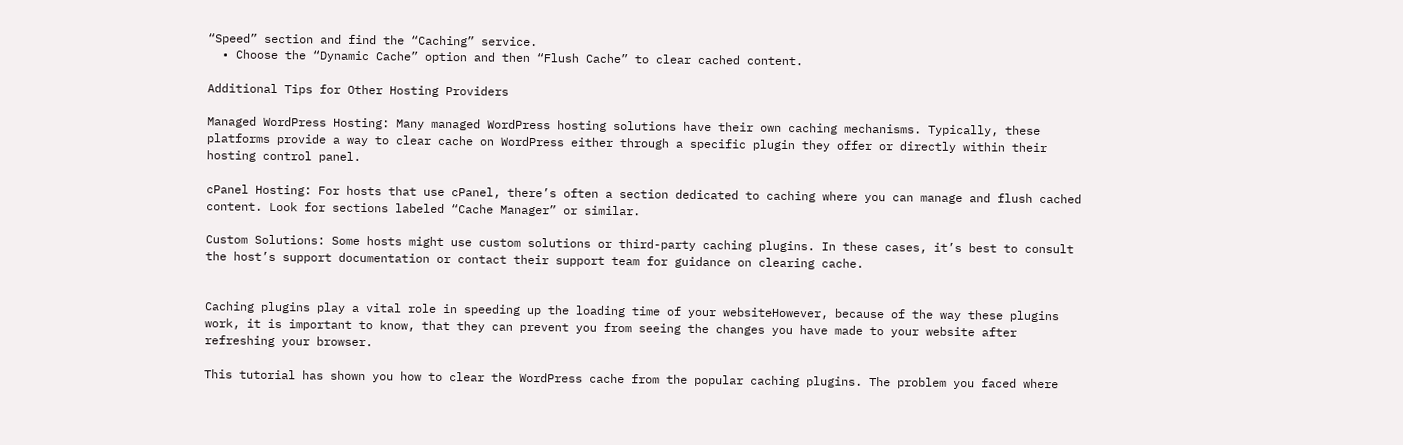“Speed” section and find the “Caching” service.
  • Choose the “Dynamic Cache” option and then “Flush Cache” to clear cached content.

Additional Tips for Other Hosting Providers

Managed WordPress Hosting: Many managed WordPress hosting solutions have their own caching mechanisms. Typically, these platforms provide a way to clear cache on WordPress either through a specific plugin they offer or directly within their hosting control panel.

cPanel Hosting: For hosts that use cPanel, there’s often a section dedicated to caching where you can manage and flush cached content. Look for sections labeled “Cache Manager” or similar.

Custom Solutions: Some hosts might use custom solutions or third-party caching plugins. In these cases, it’s best to consult the host’s support documentation or contact their support team for guidance on clearing cache.


Caching plugins play a vital role in speeding up the loading time of your websiteHowever, because of the way these plugins work, it is important to know, that they can prevent you from seeing the changes you have made to your website after refreshing your browser.

This tutorial has shown you how to clear the WordPress cache from the popular caching plugins. The problem you faced where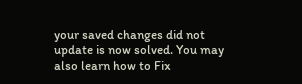your saved changes did not update is now solved. You may also learn how to Fix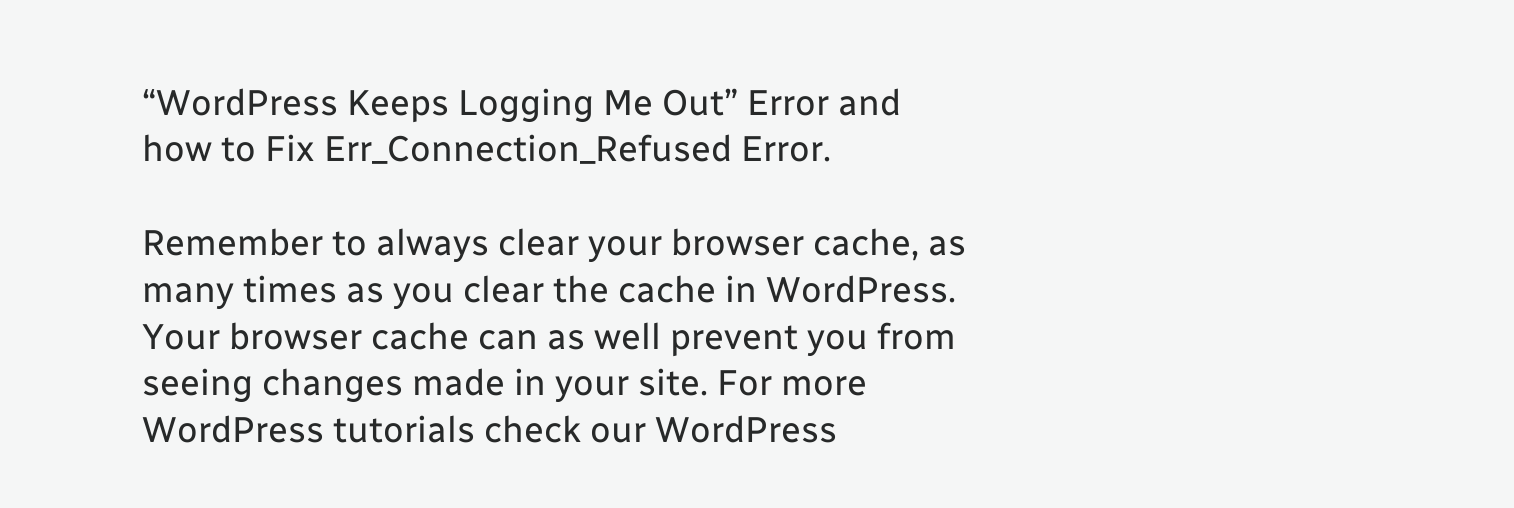“WordPress Keeps Logging Me Out” Error and how to Fix Err_Connection_Refused Error.

Remember to always clear your browser cache, as many times as you clear the cache in WordPress. Your browser cache can as well prevent you from seeing changes made in your site. For more WordPress tutorials check our WordPress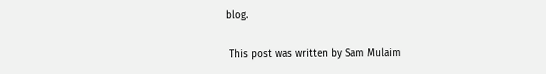blog.

 This post was written by Sam Mulaim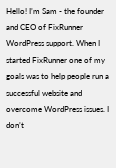Hello! I’m Sam - the founder and CEO of FixRunner WordPress support. When I started FixRunner one of my goals was to help people run a successful website and overcome WordPress issues. I don’t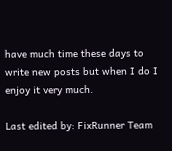have much time these days to write new posts but when I do I enjoy it very much.

Last edited by: FixRunner Team